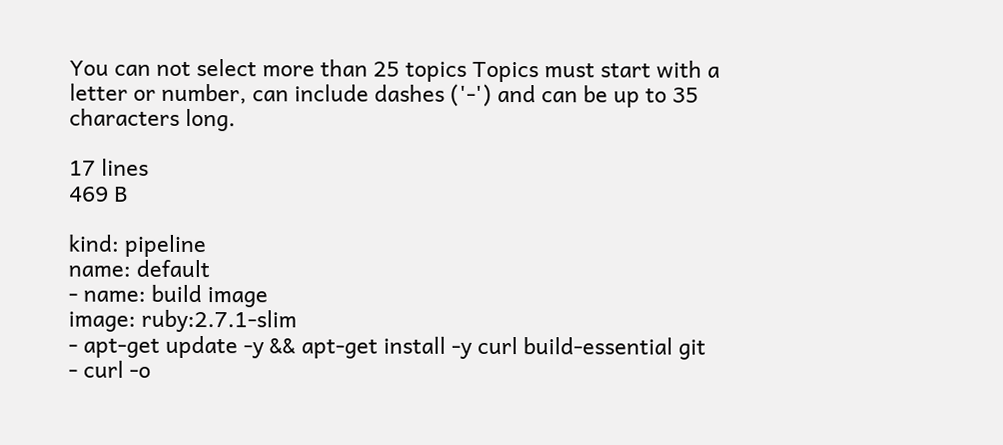You can not select more than 25 topics Topics must start with a letter or number, can include dashes ('-') and can be up to 35 characters long.

17 lines
469 B

kind: pipeline
name: default
- name: build image
image: ruby:2.7.1-slim
- apt-get update -y && apt-get install -y curl build-essential git
- curl -o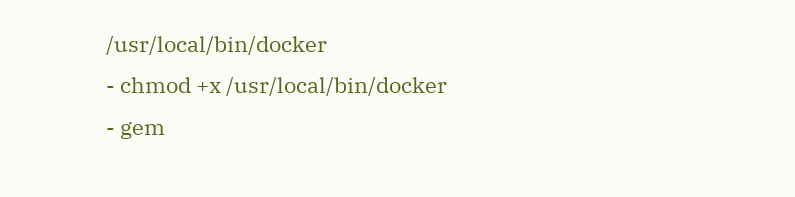/usr/local/bin/docker
- chmod +x /usr/local/bin/docker
- gem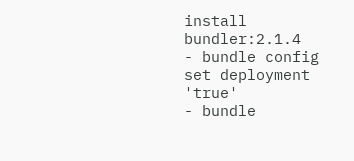install bundler:2.1.4
- bundle config set deployment 'true'
- bundle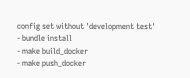config set without 'development test'
- bundle install
- make build_docker
- make push_docker